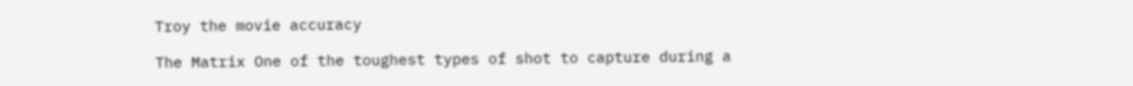Troy the movie accuracy

The Matrix One of the toughest types of shot to capture during a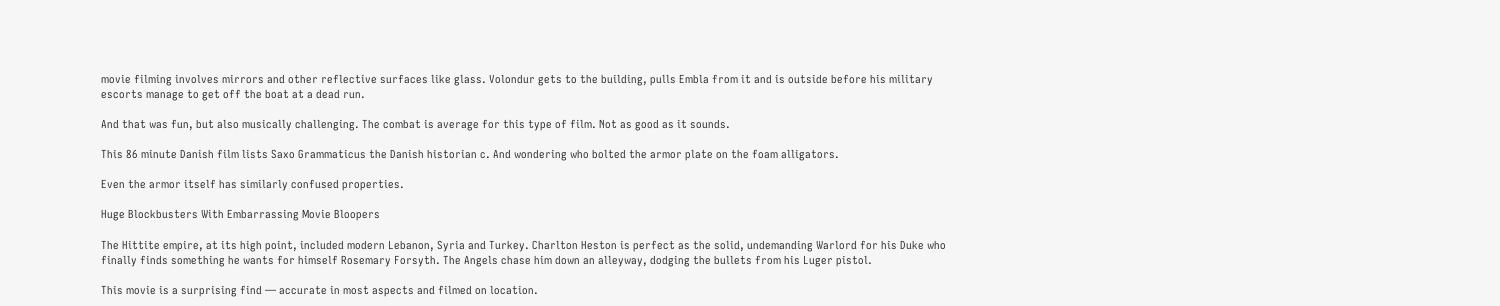movie filming involves mirrors and other reflective surfaces like glass. Volondur gets to the building, pulls Embla from it and is outside before his military escorts manage to get off the boat at a dead run.

And that was fun, but also musically challenging. The combat is average for this type of film. Not as good as it sounds.

This 86 minute Danish film lists Saxo Grammaticus the Danish historian c. And wondering who bolted the armor plate on the foam alligators.

Even the armor itself has similarly confused properties.

Huge Blockbusters With Embarrassing Movie Bloopers

The Hittite empire, at its high point, included modern Lebanon, Syria and Turkey. Charlton Heston is perfect as the solid, undemanding Warlord for his Duke who finally finds something he wants for himself Rosemary Forsyth. The Angels chase him down an alleyway, dodging the bullets from his Luger pistol.

This movie is a surprising find — accurate in most aspects and filmed on location.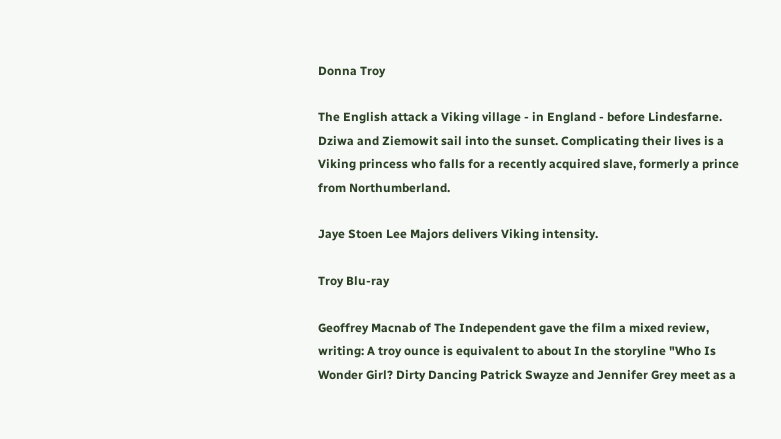Donna Troy

The English attack a Viking village - in England - before Lindesfarne. Dziwa and Ziemowit sail into the sunset. Complicating their lives is a Viking princess who falls for a recently acquired slave, formerly a prince from Northumberland.

Jaye Stoen Lee Majors delivers Viking intensity.

Troy Blu-ray

Geoffrey Macnab of The Independent gave the film a mixed review, writing: A troy ounce is equivalent to about In the storyline "Who Is Wonder Girl? Dirty Dancing Patrick Swayze and Jennifer Grey meet as a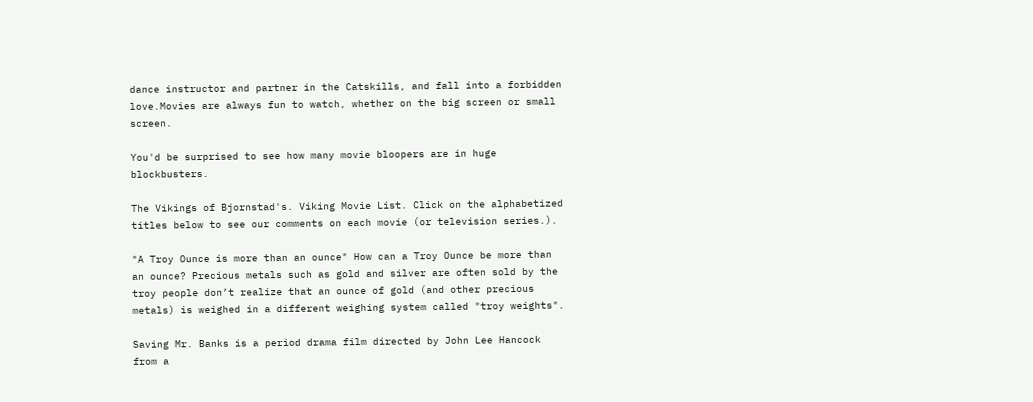dance instructor and partner in the Catskills, and fall into a forbidden love.Movies are always fun to watch, whether on the big screen or small screen.

You'd be surprised to see how many movie bloopers are in huge blockbusters.

The Vikings of Bjornstad's. Viking Movie List. Click on the alphabetized titles below to see our comments on each movie (or television series.).

"A Troy Ounce is more than an ounce" How can a Troy Ounce be more than an ounce? Precious metals such as gold and silver are often sold by the troy people don’t realize that an ounce of gold (and other precious metals) is weighed in a different weighing system called "troy weights".

Saving Mr. Banks is a period drama film directed by John Lee Hancock from a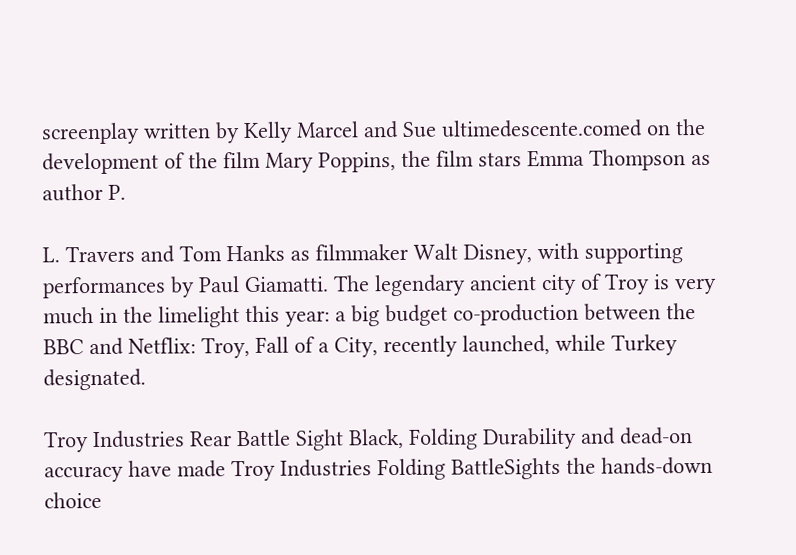screenplay written by Kelly Marcel and Sue ultimedescente.comed on the development of the film Mary Poppins, the film stars Emma Thompson as author P.

L. Travers and Tom Hanks as filmmaker Walt Disney, with supporting performances by Paul Giamatti. The legendary ancient city of Troy is very much in the limelight this year: a big budget co-production between the BBC and Netflix: Troy, Fall of a City, recently launched, while Turkey designated.

Troy Industries Rear Battle Sight Black, Folding Durability and dead-on accuracy have made Troy Industries Folding BattleSights the hands-down choice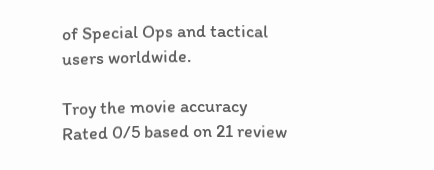of Special Ops and tactical users worldwide.

Troy the movie accuracy
Rated 0/5 based on 21 review